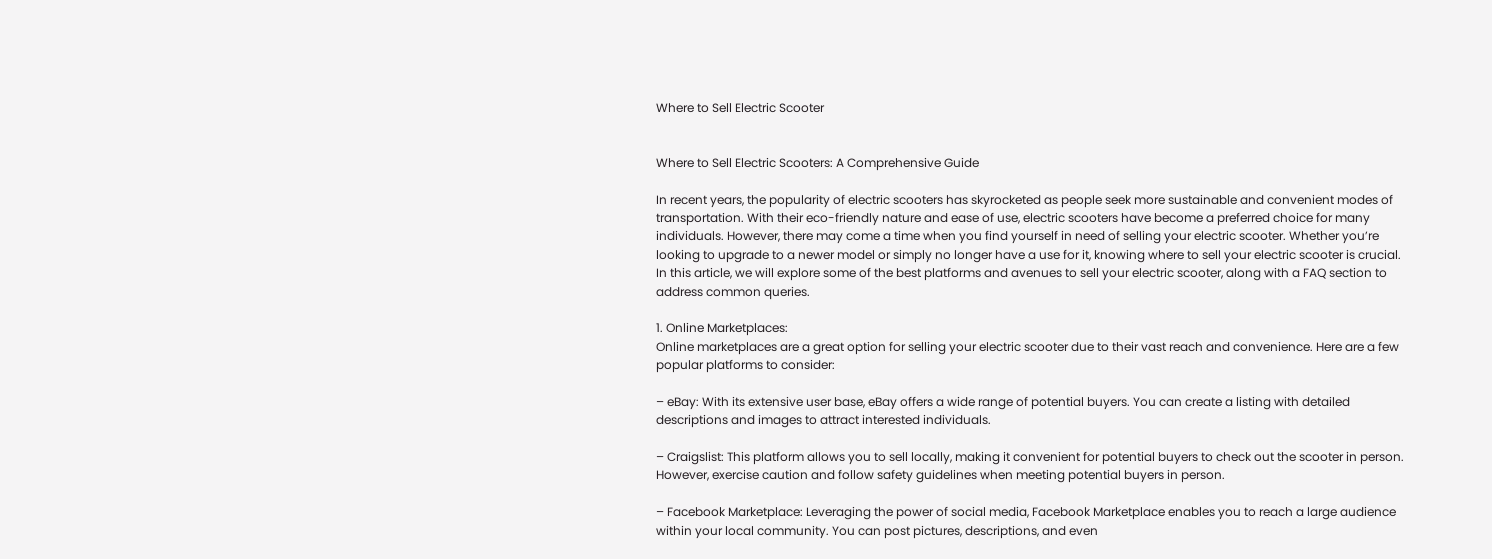Where to Sell Electric Scooter


Where to Sell Electric Scooters: A Comprehensive Guide

In recent years, the popularity of electric scooters has skyrocketed as people seek more sustainable and convenient modes of transportation. With their eco-friendly nature and ease of use, electric scooters have become a preferred choice for many individuals. However, there may come a time when you find yourself in need of selling your electric scooter. Whether you’re looking to upgrade to a newer model or simply no longer have a use for it, knowing where to sell your electric scooter is crucial. In this article, we will explore some of the best platforms and avenues to sell your electric scooter, along with a FAQ section to address common queries.

1. Online Marketplaces:
Online marketplaces are a great option for selling your electric scooter due to their vast reach and convenience. Here are a few popular platforms to consider:

– eBay: With its extensive user base, eBay offers a wide range of potential buyers. You can create a listing with detailed descriptions and images to attract interested individuals.

– Craigslist: This platform allows you to sell locally, making it convenient for potential buyers to check out the scooter in person. However, exercise caution and follow safety guidelines when meeting potential buyers in person.

– Facebook Marketplace: Leveraging the power of social media, Facebook Marketplace enables you to reach a large audience within your local community. You can post pictures, descriptions, and even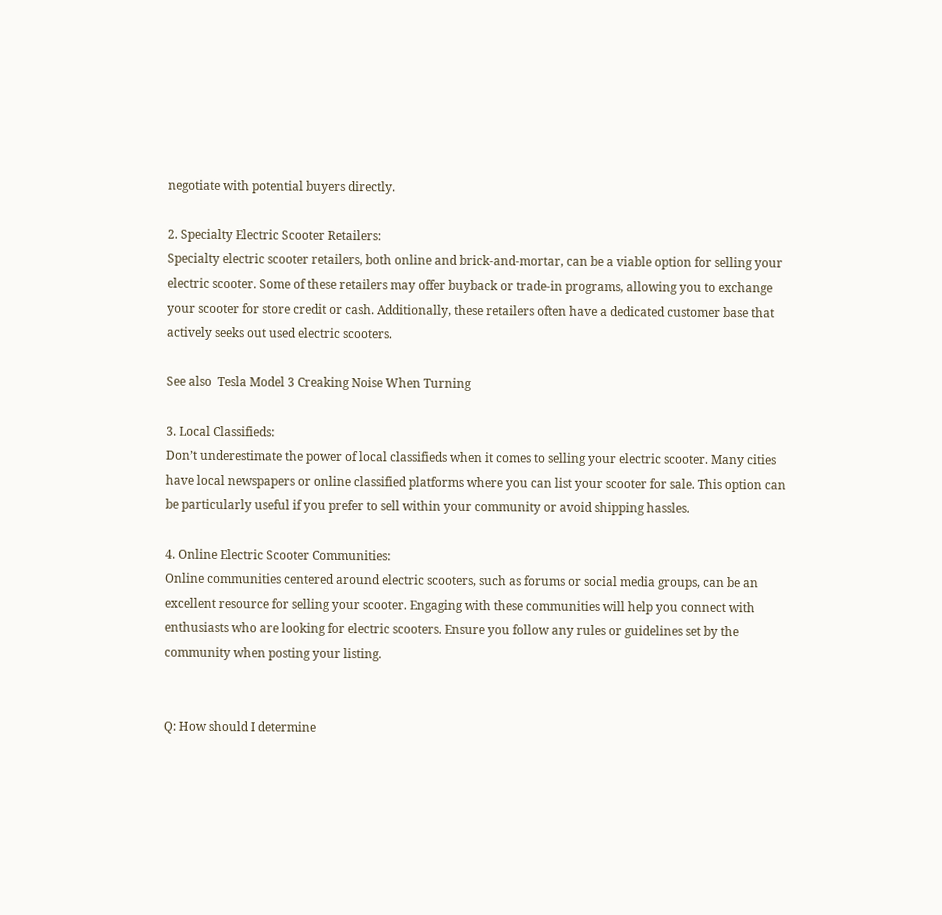negotiate with potential buyers directly.

2. Specialty Electric Scooter Retailers:
Specialty electric scooter retailers, both online and brick-and-mortar, can be a viable option for selling your electric scooter. Some of these retailers may offer buyback or trade-in programs, allowing you to exchange your scooter for store credit or cash. Additionally, these retailers often have a dedicated customer base that actively seeks out used electric scooters.

See also  Tesla Model 3 Creaking Noise When Turning

3. Local Classifieds:
Don’t underestimate the power of local classifieds when it comes to selling your electric scooter. Many cities have local newspapers or online classified platforms where you can list your scooter for sale. This option can be particularly useful if you prefer to sell within your community or avoid shipping hassles.

4. Online Electric Scooter Communities:
Online communities centered around electric scooters, such as forums or social media groups, can be an excellent resource for selling your scooter. Engaging with these communities will help you connect with enthusiasts who are looking for electric scooters. Ensure you follow any rules or guidelines set by the community when posting your listing.


Q: How should I determine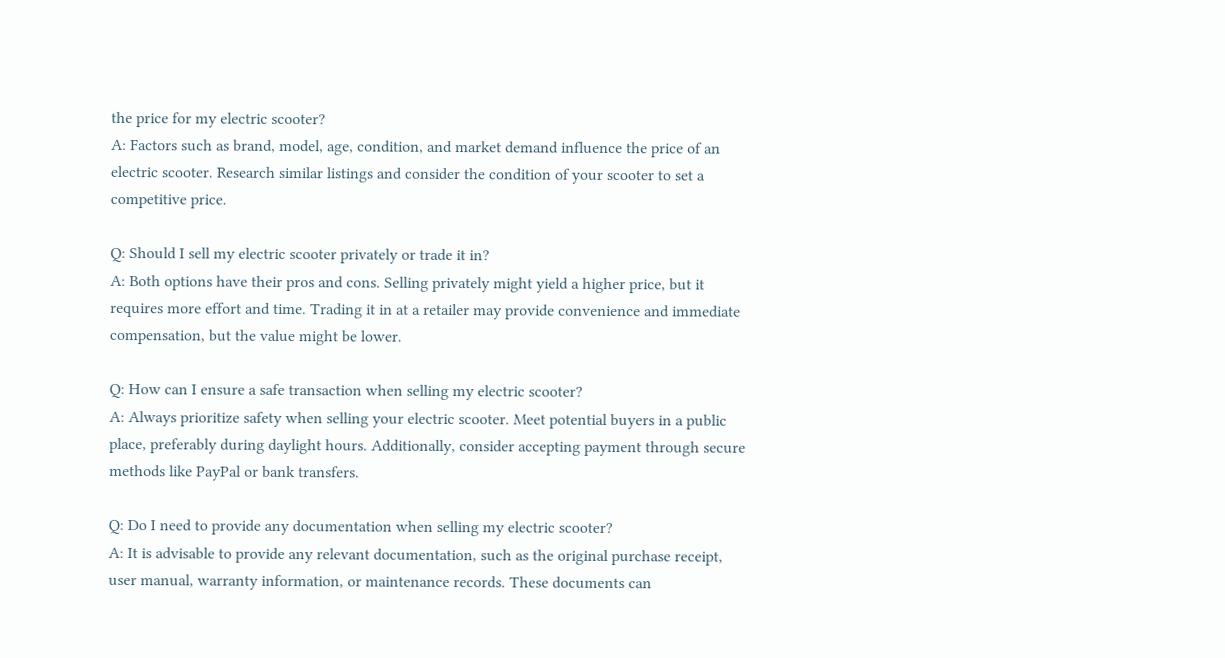the price for my electric scooter?
A: Factors such as brand, model, age, condition, and market demand influence the price of an electric scooter. Research similar listings and consider the condition of your scooter to set a competitive price.

Q: Should I sell my electric scooter privately or trade it in?
A: Both options have their pros and cons. Selling privately might yield a higher price, but it requires more effort and time. Trading it in at a retailer may provide convenience and immediate compensation, but the value might be lower.

Q: How can I ensure a safe transaction when selling my electric scooter?
A: Always prioritize safety when selling your electric scooter. Meet potential buyers in a public place, preferably during daylight hours. Additionally, consider accepting payment through secure methods like PayPal or bank transfers.

Q: Do I need to provide any documentation when selling my electric scooter?
A: It is advisable to provide any relevant documentation, such as the original purchase receipt, user manual, warranty information, or maintenance records. These documents can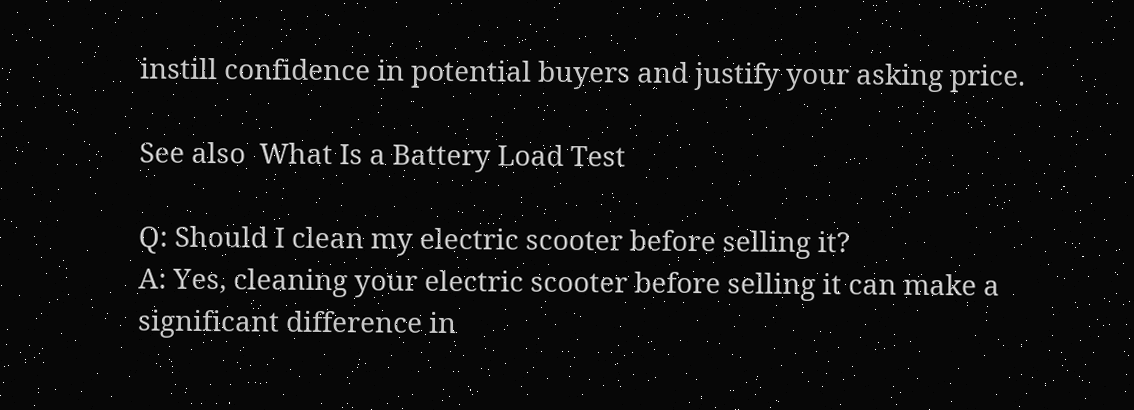instill confidence in potential buyers and justify your asking price.

See also  What Is a Battery Load Test

Q: Should I clean my electric scooter before selling it?
A: Yes, cleaning your electric scooter before selling it can make a significant difference in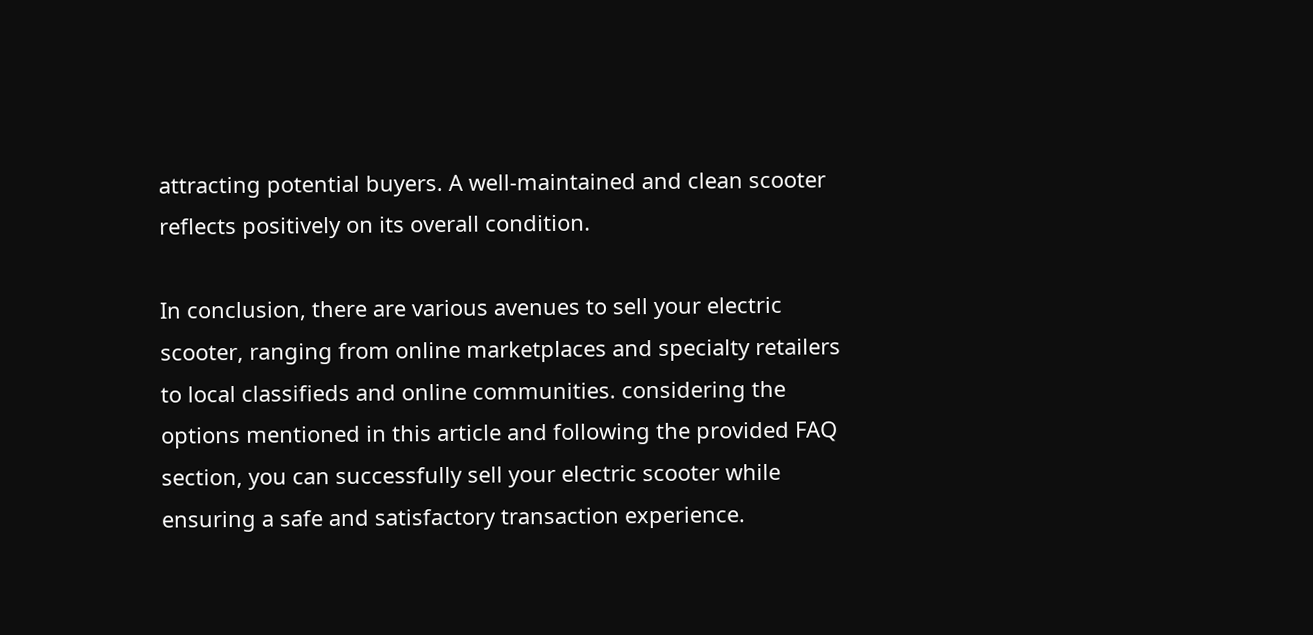attracting potential buyers. A well-maintained and clean scooter reflects positively on its overall condition.

In conclusion, there are various avenues to sell your electric scooter, ranging from online marketplaces and specialty retailers to local classifieds and online communities. considering the options mentioned in this article and following the provided FAQ section, you can successfully sell your electric scooter while ensuring a safe and satisfactory transaction experience.